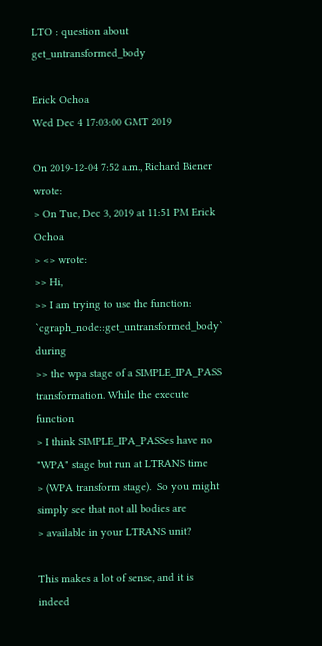LTO : question about get_untransformed_body

Erick Ochoa
Wed Dec 4 17:03:00 GMT 2019

On 2019-12-04 7:52 a.m., Richard Biener wrote:
> On Tue, Dec 3, 2019 at 11:51 PM Erick Ochoa
> <> wrote:
>> Hi,
>> I am trying to use the function: `cgraph_node::get_untransformed_body` during
>> the wpa stage of a SIMPLE_IPA_PASS transformation. While the execute function
> I think SIMPLE_IPA_PASSes have no "WPA" stage but run at LTRANS time
> (WPA transform stage).  So you might simply see that not all bodies are
> available in your LTRANS unit?

This makes a lot of sense, and it is indeed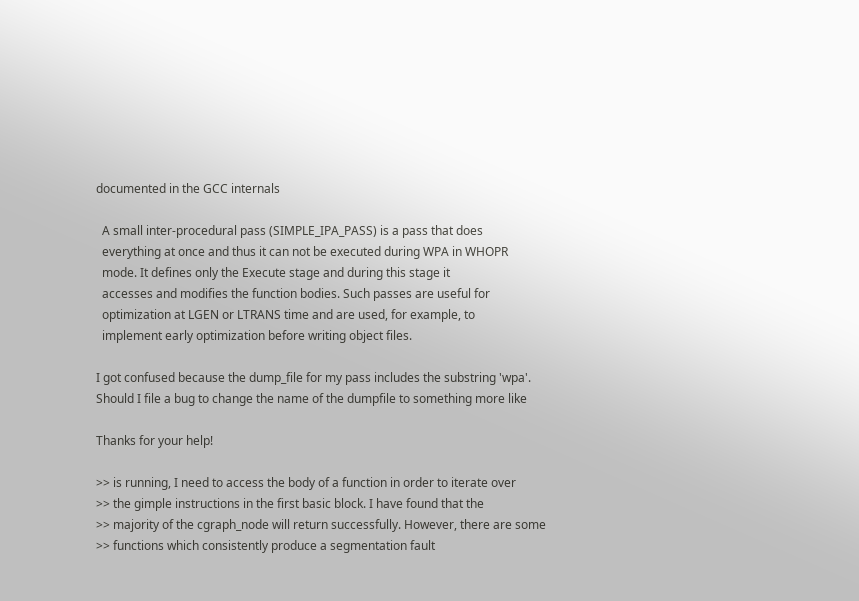documented in the GCC internals

  A small inter-procedural pass (SIMPLE_IPA_PASS) is a pass that does
  everything at once and thus it can not be executed during WPA in WHOPR
  mode. It defines only the Execute stage and during this stage it
  accesses and modifies the function bodies. Such passes are useful for
  optimization at LGEN or LTRANS time and are used, for example, to
  implement early optimization before writing object files.

I got confused because the dump_file for my pass includes the substring 'wpa'.
Should I file a bug to change the name of the dumpfile to something more like

Thanks for your help!

>> is running, I need to access the body of a function in order to iterate over
>> the gimple instructions in the first basic block. I have found that the
>> majority of the cgraph_node will return successfully. However, there are some
>> functions which consistently produce a segmentation fault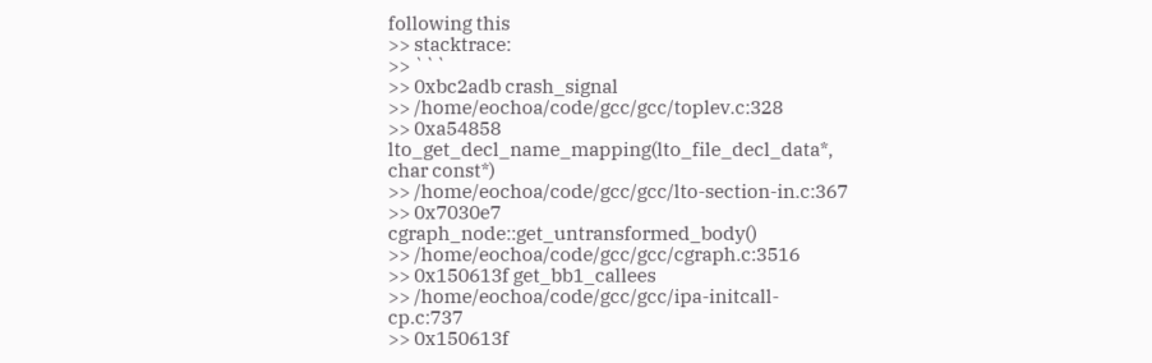following this
>> stacktrace:
>> ```
>> 0xbc2adb crash_signal
>> /home/eochoa/code/gcc/gcc/toplev.c:328
>> 0xa54858 lto_get_decl_name_mapping(lto_file_decl_data*, char const*)
>> /home/eochoa/code/gcc/gcc/lto-section-in.c:367
>> 0x7030e7 cgraph_node::get_untransformed_body()
>> /home/eochoa/code/gcc/gcc/cgraph.c:3516
>> 0x150613f get_bb1_callees
>> /home/eochoa/code/gcc/gcc/ipa-initcall-cp.c:737
>> 0x150613f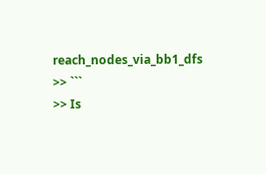reach_nodes_via_bb1_dfs
>> ```
>> Is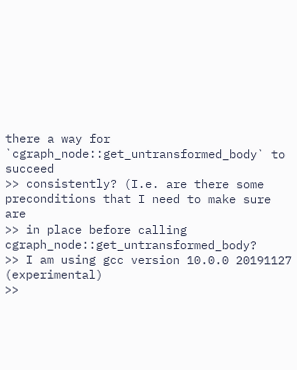there a way for `cgraph_node::get_untransformed_body` to succeed
>> consistently? (I.e. are there some preconditions that I need to make sure are
>> in place before calling cgraph_node::get_untransformed_body?
>> I am using gcc version 10.0.0 20191127 (experimental)
>>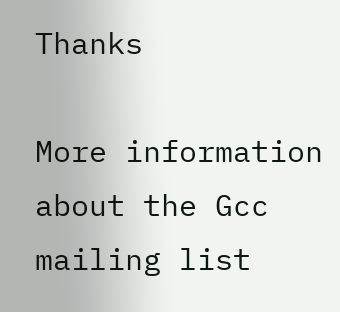Thanks

More information about the Gcc mailing list